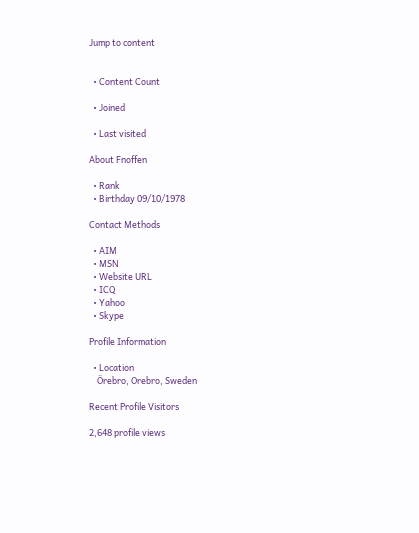Jump to content


  • Content Count

  • Joined

  • Last visited

About Fnoffen

  • Rank
  • Birthday 09/10/1978

Contact Methods

  • AIM
  • MSN
  • Website URL
  • ICQ
  • Yahoo
  • Skype

Profile Information

  • Location
    Örebro, Orebro, Sweden

Recent Profile Visitors

2,648 profile views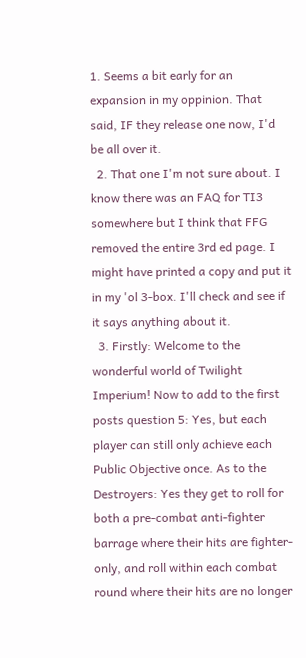1. Seems a bit early for an expansion in my oppinion. That said, IF they release one now, I'd be all over it.
  2. That one I'm not sure about. I know there was an FAQ for TI3 somewhere but I think that FFG removed the entire 3rd ed page. I might have printed a copy and put it in my 'ol 3-box. I'll check and see if it says anything about it.
  3. Firstly: Welcome to the wonderful world of Twilight Imperium! Now to add to the first posts question 5: Yes, but each player can still only achieve each Public Objective once. As to the Destroyers: Yes they get to roll for both a pre-combat anti-fighter barrage where their hits are fighter-only, and roll within each combat round where their hits are no longer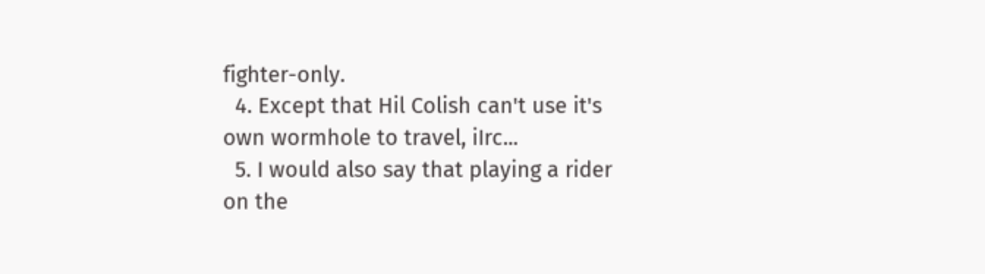fighter-only.
  4. Except that Hil Colish can't use it's own wormhole to travel, iIrc...
  5. I would also say that playing a rider on the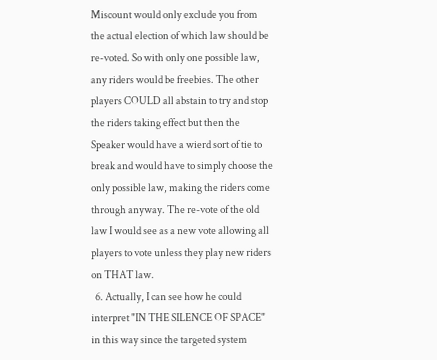Miscount would only exclude you from the actual election of which law should be re-voted. So with only one possible law, any riders would be freebies. The other players COULD all abstain to try and stop the riders taking effect but then the Speaker would have a wierd sort of tie to break and would have to simply choose the only possible law, making the riders come through anyway. The re-vote of the old law I would see as a new vote allowing all players to vote unless they play new riders on THAT law.
  6. Actually, I can see how he could interpret "IN THE SILENCE OF SPACE" in this way since the targeted system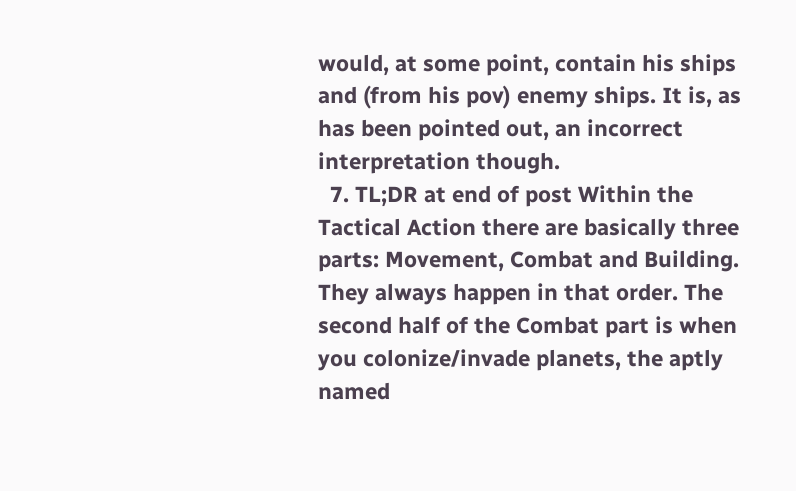would, at some point, contain his ships and (from his pov) enemy ships. It is, as has been pointed out, an incorrect interpretation though.
  7. TL;DR at end of post Within the Tactical Action there are basically three parts: Movement, Combat and Building. They always happen in that order. The second half of the Combat part is when you colonize/invade planets, the aptly named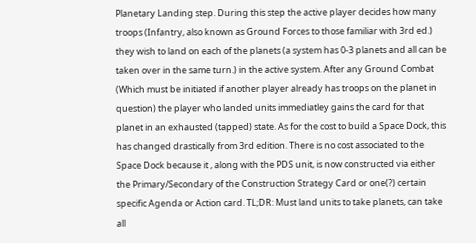Planetary Landing step. During this step the active player decides how many troops (Infantry, also known as Ground Forces to those familiar with 3rd ed.) they wish to land on each of the planets (a system has 0-3 planets and all can be taken over in the same turn.) in the active system. After any Ground Combat (Which must be initiated if another player already has troops on the planet in question) the player who landed units immediatley gains the card for that planet in an exhausted (tapped) state. As for the cost to build a Space Dock, this has changed drastically from 3rd edition. There is no cost associated to the Space Dock because it , along with the PDS unit, is now constructed via either the Primary/Secondary of the Construction Strategy Card or one(?) certain specific Agenda or Action card. TL;DR: Must land units to take planets, can take all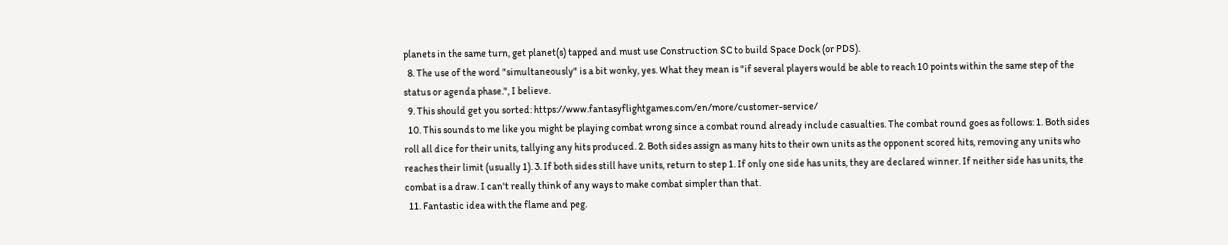planets in the same turn, get planet(s) tapped and must use Construction SC to build Space Dock (or PDS).
  8. The use of the word "simultaneously" is a bit wonky, yes. What they mean is "if several players would be able to reach 10 points within the same step of the status or agenda phase.", I believe.
  9. This should get you sorted: https://www.fantasyflightgames.com/en/more/customer-service/
  10. This sounds to me like you might be playing combat wrong since a combat round already include casualties. The combat round goes as follows: 1. Both sides roll all dice for their units, tallying any hits produced. 2. Both sides assign as many hits to their own units as the opponent scored hits, removing any units who reaches their limit (usually 1). 3. If both sides still have units, return to step 1. If only one side has units, they are declared winner. If neither side has units, the combat is a draw. I can't really think of any ways to make combat simpler than that.
  11. Fantastic idea with the flame and peg.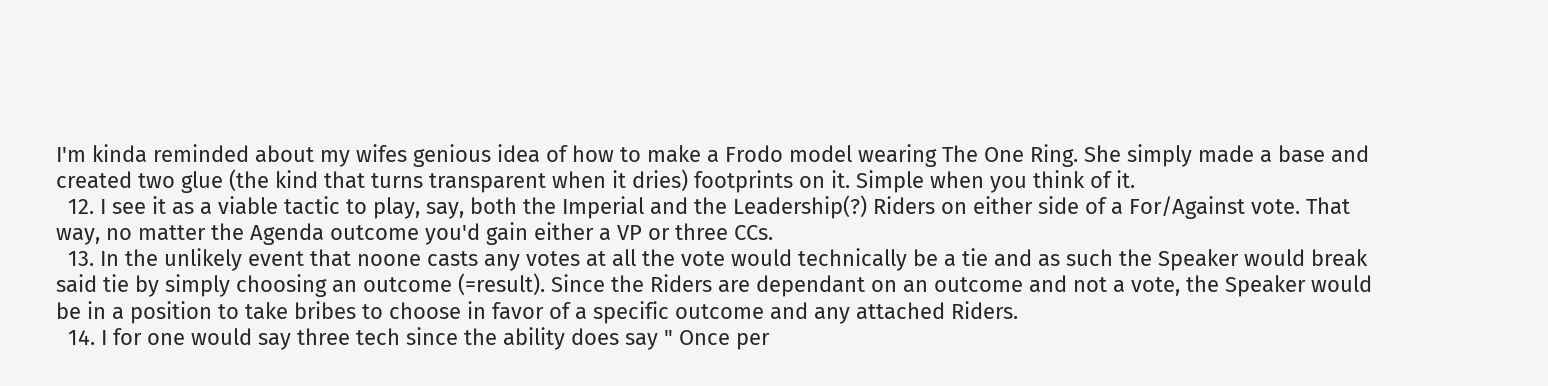I'm kinda reminded about my wifes genious idea of how to make a Frodo model wearing The One Ring. She simply made a base and created two glue (the kind that turns transparent when it dries) footprints on it. Simple when you think of it.
  12. I see it as a viable tactic to play, say, both the Imperial and the Leadership(?) Riders on either side of a For/Against vote. That way, no matter the Agenda outcome you'd gain either a VP or three CCs.
  13. In the unlikely event that noone casts any votes at all the vote would technically be a tie and as such the Speaker would break said tie by simply choosing an outcome (=result). Since the Riders are dependant on an outcome and not a vote, the Speaker would be in a position to take bribes to choose in favor of a specific outcome and any attached Riders.
  14. I for one would say three tech since the ability does say " Once per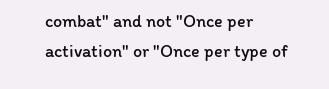combat" and not "Once per activation" or "Once per type of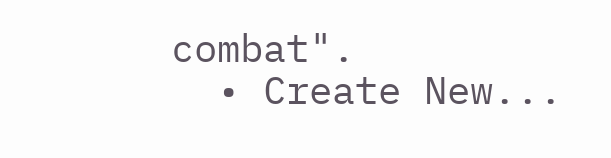combat".
  • Create New...